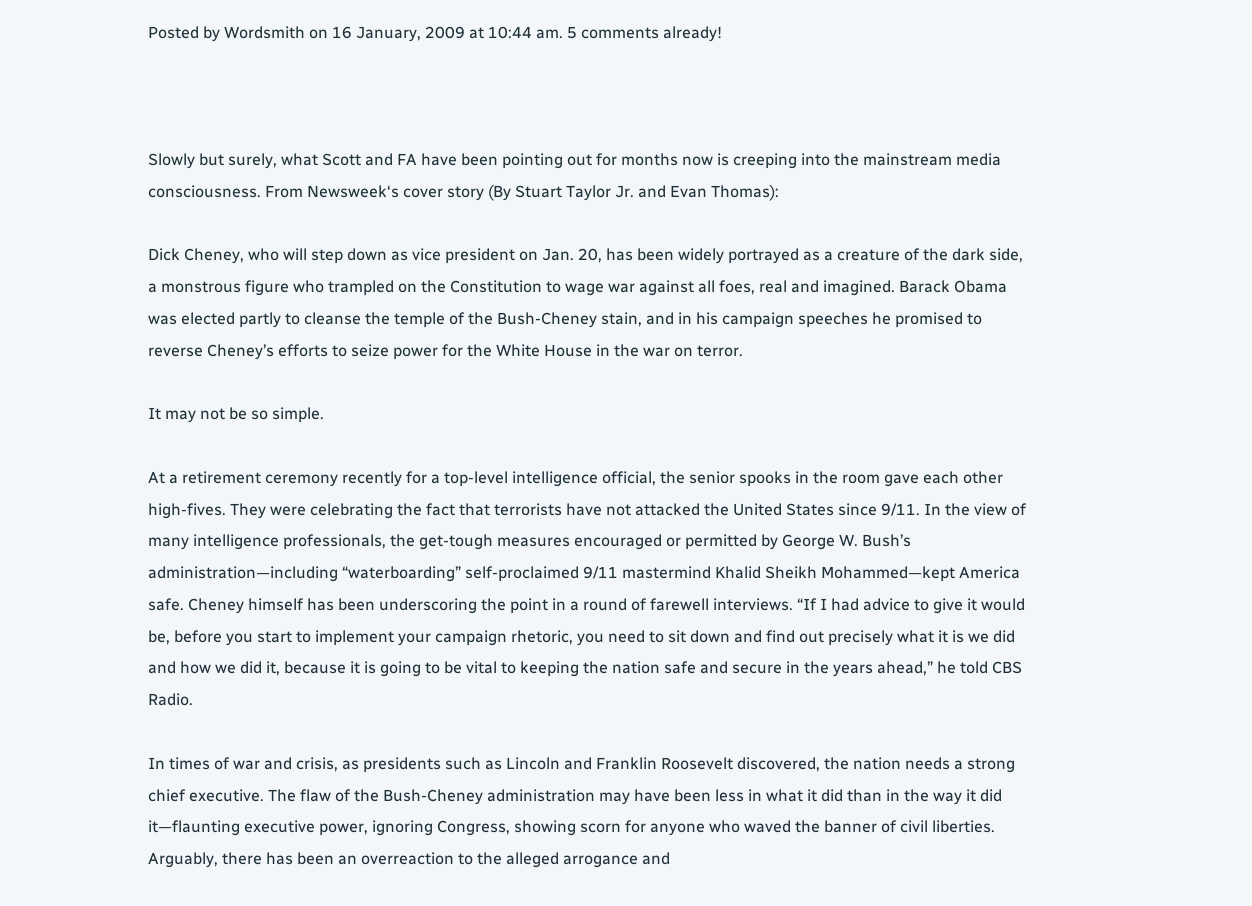Posted by Wordsmith on 16 January, 2009 at 10:44 am. 5 comments already!



Slowly but surely, what Scott and FA have been pointing out for months now is creeping into the mainstream media consciousness. From Newsweek‘s cover story (By Stuart Taylor Jr. and Evan Thomas):

Dick Cheney, who will step down as vice president on Jan. 20, has been widely portrayed as a creature of the dark side, a monstrous figure who trampled on the Constitution to wage war against all foes, real and imagined. Barack Obama was elected partly to cleanse the temple of the Bush-Cheney stain, and in his campaign speeches he promised to reverse Cheney’s efforts to seize power for the White House in the war on terror.

It may not be so simple.

At a retirement ceremony recently for a top-level intelligence official, the senior spooks in the room gave each other high-fives. They were celebrating the fact that terrorists have not attacked the United States since 9/11. In the view of many intelligence professionals, the get-tough measures encouraged or permitted by George W. Bush’s administration—including “waterboarding” self-proclaimed 9/11 mastermind Khalid Sheikh Mohammed—kept America safe. Cheney himself has been underscoring the point in a round of farewell interviews. “If I had advice to give it would be, before you start to implement your campaign rhetoric, you need to sit down and find out precisely what it is we did and how we did it, because it is going to be vital to keeping the nation safe and secure in the years ahead,” he told CBS Radio.

In times of war and crisis, as presidents such as Lincoln and Franklin Roosevelt discovered, the nation needs a strong chief executive. The flaw of the Bush-Cheney administration may have been less in what it did than in the way it did it—flaunting executive power, ignoring Congress, showing scorn for anyone who waved the banner of civil liberties. Arguably, there has been an overreaction to the alleged arrogance and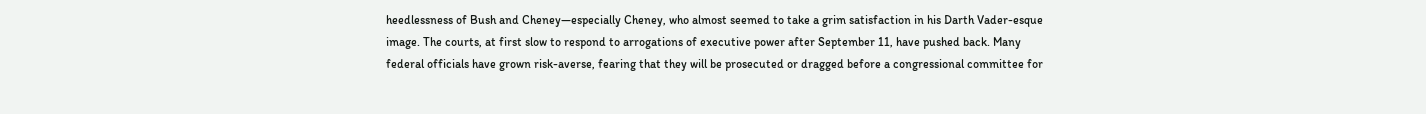heedlessness of Bush and Cheney—especially Cheney, who almost seemed to take a grim satisfaction in his Darth Vader-esque image. The courts, at first slow to respond to arrogations of executive power after September 11, have pushed back. Many federal officials have grown risk-averse, fearing that they will be prosecuted or dragged before a congressional committee for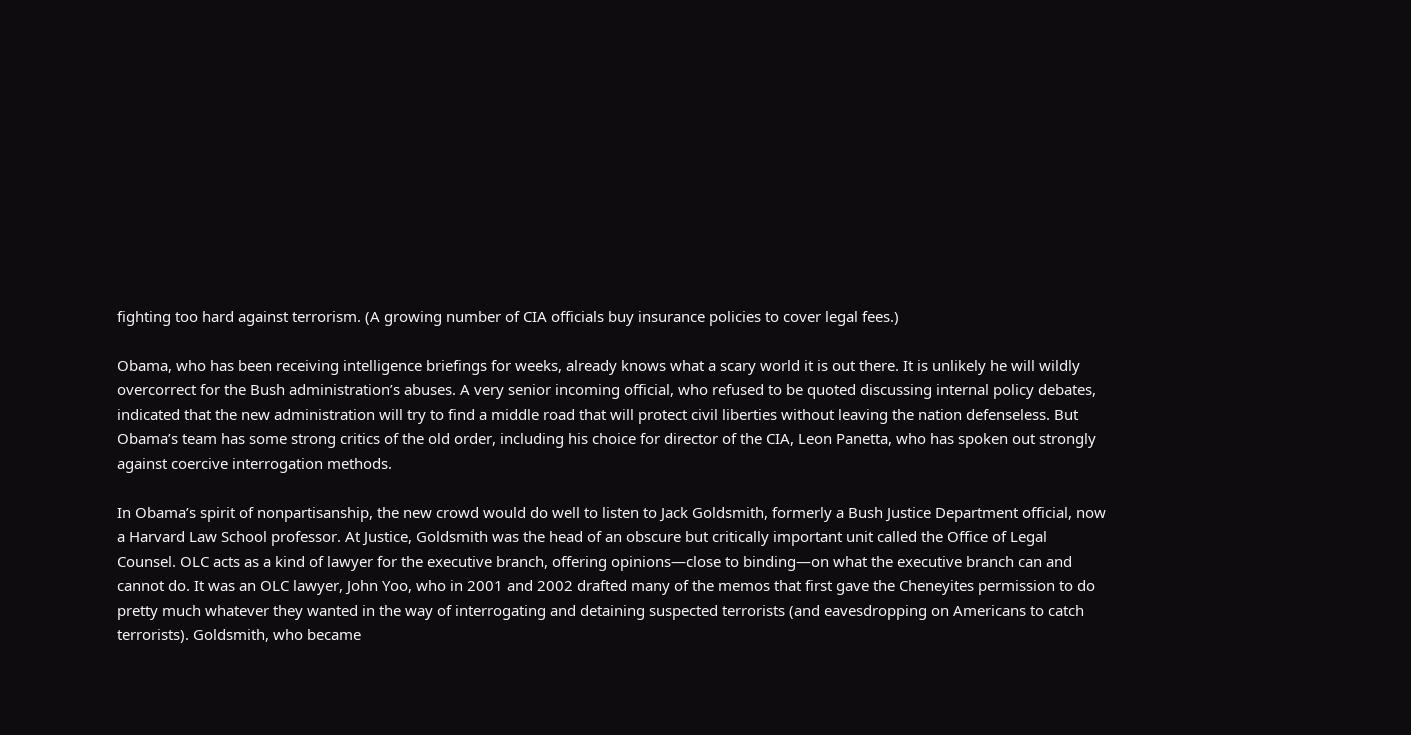fighting too hard against terrorism. (A growing number of CIA officials buy insurance policies to cover legal fees.)

Obama, who has been receiving intelligence briefings for weeks, already knows what a scary world it is out there. It is unlikely he will wildly overcorrect for the Bush administration’s abuses. A very senior incoming official, who refused to be quoted discussing internal policy debates, indicated that the new administration will try to find a middle road that will protect civil liberties without leaving the nation defenseless. But Obama’s team has some strong critics of the old order, including his choice for director of the CIA, Leon Panetta, who has spoken out strongly against coercive interrogation methods.

In Obama’s spirit of nonpartisanship, the new crowd would do well to listen to Jack Goldsmith, formerly a Bush Justice Department official, now a Harvard Law School professor. At Justice, Goldsmith was the head of an obscure but critically important unit called the Office of Legal Counsel. OLC acts as a kind of lawyer for the executive branch, offering opinions—close to binding—on what the executive branch can and cannot do. It was an OLC lawyer, John Yoo, who in 2001 and 2002 drafted many of the memos that first gave the Cheneyites permission to do pretty much whatever they wanted in the way of interrogating and detaining suspected terrorists (and eavesdropping on Americans to catch terrorists). Goldsmith, who became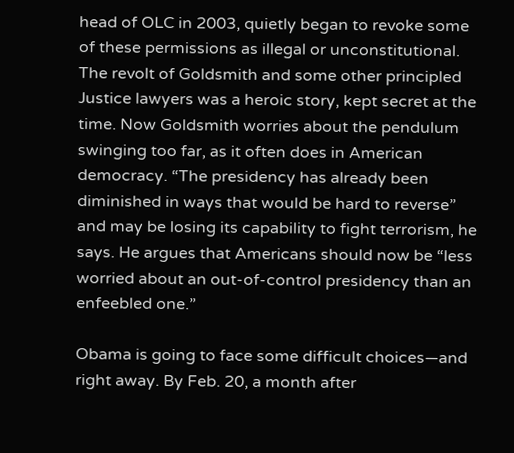head of OLC in 2003, quietly began to revoke some of these permissions as illegal or unconstitutional. The revolt of Goldsmith and some other principled Justice lawyers was a heroic story, kept secret at the time. Now Goldsmith worries about the pendulum swinging too far, as it often does in American democracy. “The presidency has already been diminished in ways that would be hard to reverse” and may be losing its capability to fight terrorism, he says. He argues that Americans should now be “less worried about an out-of-control presidency than an enfeebled one.”

Obama is going to face some difficult choices—and right away. By Feb. 20, a month after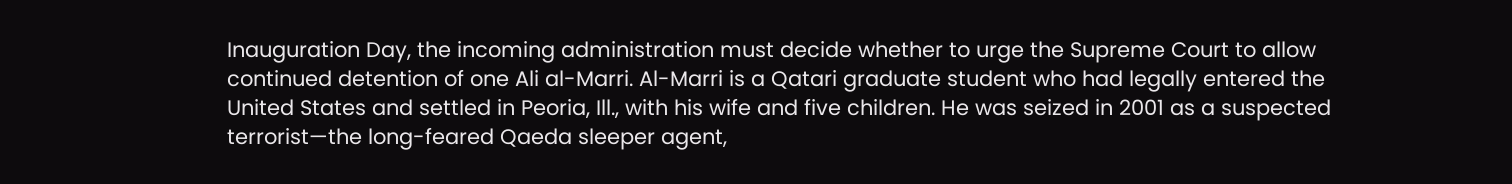Inauguration Day, the incoming administration must decide whether to urge the Supreme Court to allow continued detention of one Ali al-Marri. Al-Marri is a Qatari graduate student who had legally entered the United States and settled in Peoria, Ill., with his wife and five children. He was seized in 2001 as a suspected terrorist—the long-feared Qaeda sleeper agent,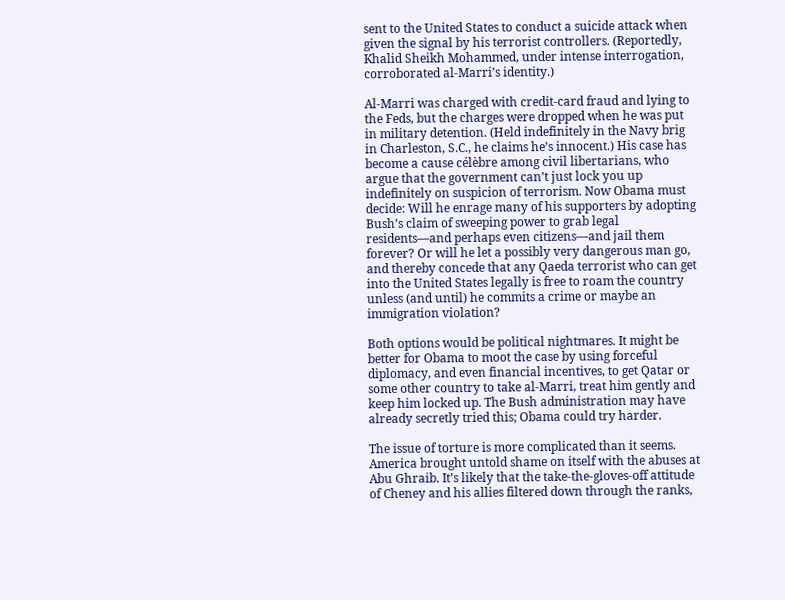sent to the United States to conduct a suicide attack when given the signal by his terrorist controllers. (Reportedly, Khalid Sheikh Mohammed, under intense interrogation, corroborated al-Marri’s identity.)

Al-Marri was charged with credit-card fraud and lying to the Feds, but the charges were dropped when he was put in military detention. (Held indefinitely in the Navy brig in Charleston, S.C., he claims he’s innocent.) His case has become a cause célèbre among civil libertarians, who argue that the government can’t just lock you up indefinitely on suspicion of terrorism. Now Obama must decide: Will he enrage many of his supporters by adopting Bush’s claim of sweeping power to grab legal residents—and perhaps even citizens—and jail them forever? Or will he let a possibly very dangerous man go, and thereby concede that any Qaeda terrorist who can get into the United States legally is free to roam the country unless (and until) he commits a crime or maybe an immigration violation?

Both options would be political nightmares. It might be better for Obama to moot the case by using forceful diplomacy, and even financial incentives, to get Qatar or some other country to take al-Marri, treat him gently and keep him locked up. The Bush administration may have already secretly tried this; Obama could try harder.

The issue of torture is more complicated than it seems. America brought untold shame on itself with the abuses at Abu Ghraib. It’s likely that the take-the-gloves-off attitude of Cheney and his allies filtered down through the ranks,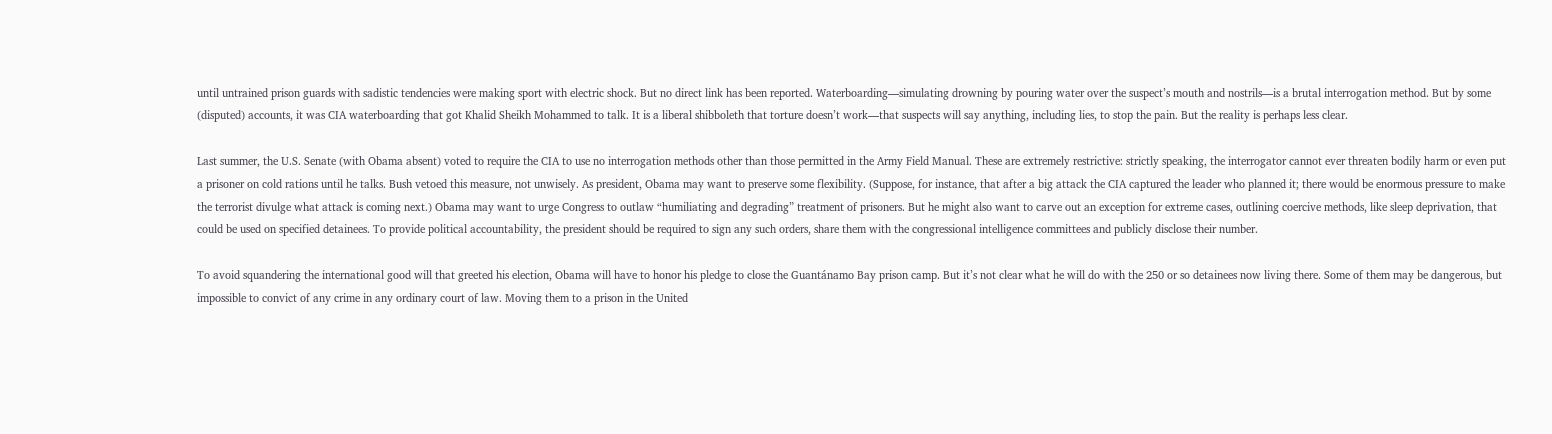until untrained prison guards with sadistic tendencies were making sport with electric shock. But no direct link has been reported. Waterboarding—simulating drowning by pouring water over the suspect’s mouth and nostrils—is a brutal interrogation method. But by some (disputed) accounts, it was CIA waterboarding that got Khalid Sheikh Mohammed to talk. It is a liberal shibboleth that torture doesn’t work—that suspects will say anything, including lies, to stop the pain. But the reality is perhaps less clear.

Last summer, the U.S. Senate (with Obama absent) voted to require the CIA to use no interrogation methods other than those permitted in the Army Field Manual. These are extremely restrictive: strictly speaking, the interrogator cannot ever threaten bodily harm or even put a prisoner on cold rations until he talks. Bush vetoed this measure, not unwisely. As president, Obama may want to preserve some flexibility. (Suppose, for instance, that after a big attack the CIA captured the leader who planned it; there would be enormous pressure to make the terrorist divulge what attack is coming next.) Obama may want to urge Congress to outlaw “humiliating and degrading” treatment of prisoners. But he might also want to carve out an exception for extreme cases, outlining coercive methods, like sleep deprivation, that could be used on specified detainees. To provide political accountability, the president should be required to sign any such orders, share them with the congressional intelligence committees and publicly disclose their number.

To avoid squandering the international good will that greeted his election, Obama will have to honor his pledge to close the Guantánamo Bay prison camp. But it’s not clear what he will do with the 250 or so detainees now living there. Some of them may be dangerous, but impossible to convict of any crime in any ordinary court of law. Moving them to a prison in the United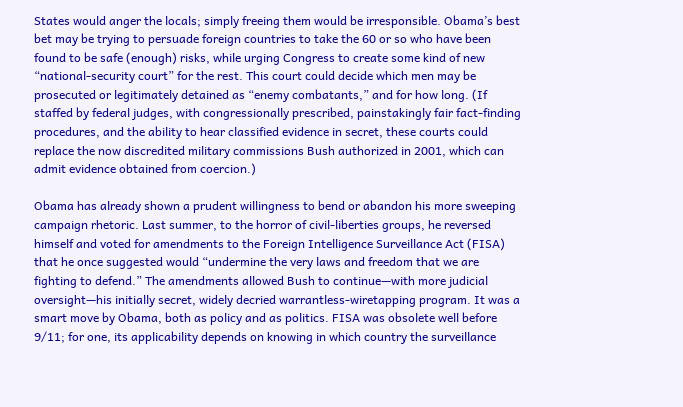States would anger the locals; simply freeing them would be irresponsible. Obama’s best bet may be trying to persuade foreign countries to take the 60 or so who have been found to be safe (enough) risks, while urging Congress to create some kind of new “national-security court” for the rest. This court could decide which men may be prosecuted or legitimately detained as “enemy combatants,” and for how long. (If staffed by federal judges, with congressionally prescribed, painstakingly fair fact-finding procedures, and the ability to hear classified evidence in secret, these courts could replace the now discredited military commissions Bush authorized in 2001, which can admit evidence obtained from coercion.)

Obama has already shown a prudent willingness to bend or abandon his more sweeping campaign rhetoric. Last summer, to the horror of civil-liberties groups, he reversed himself and voted for amendments to the Foreign Intelligence Surveillance Act (FISA) that he once suggested would “undermine the very laws and freedom that we are fighting to defend.” The amendments allowed Bush to continue—with more judicial oversight—his initially secret, widely decried warrantless-wiretapping program. It was a smart move by Obama, both as policy and as politics. FISA was obsolete well before 9/11; for one, its applicability depends on knowing in which country the surveillance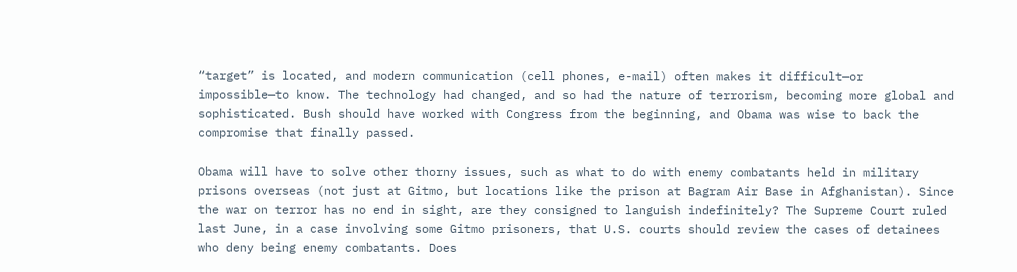“target” is located, and modern communication (cell phones, e-mail) often makes it difficult—or impossible—to know. The technology had changed, and so had the nature of terrorism, becoming more global and sophisticated. Bush should have worked with Congress from the beginning, and Obama was wise to back the compromise that finally passed.

Obama will have to solve other thorny issues, such as what to do with enemy combatants held in military prisons overseas (not just at Gitmo, but locations like the prison at Bagram Air Base in Afghanistan). Since the war on terror has no end in sight, are they consigned to languish indefinitely? The Supreme Court ruled last June, in a case involving some Gitmo prisoners, that U.S. courts should review the cases of detainees who deny being enemy combatants. Does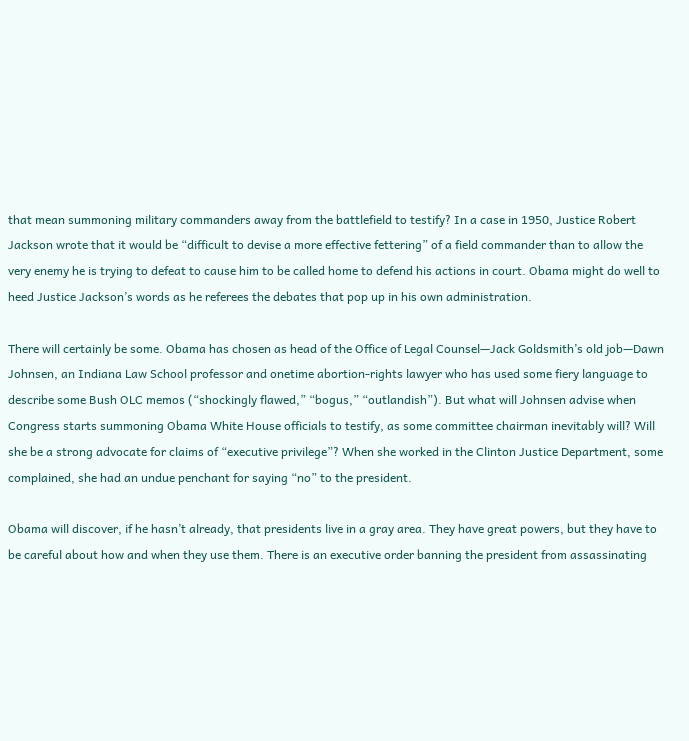that mean summoning military commanders away from the battlefield to testify? In a case in 1950, Justice Robert Jackson wrote that it would be “difficult to devise a more effective fettering” of a field commander than to allow the very enemy he is trying to defeat to cause him to be called home to defend his actions in court. Obama might do well to heed Justice Jackson’s words as he referees the debates that pop up in his own administration.

There will certainly be some. Obama has chosen as head of the Office of Legal Counsel—Jack Goldsmith’s old job—Dawn Johnsen, an Indiana Law School professor and onetime abortion-rights lawyer who has used some fiery language to describe some Bush OLC memos (“shockingly flawed,” “bogus,” “outlandish”). But what will Johnsen advise when Congress starts summoning Obama White House officials to testify, as some committee chairman inevitably will? Will she be a strong advocate for claims of “executive privilege”? When she worked in the Clinton Justice Department, some complained, she had an undue penchant for saying “no” to the president.

Obama will discover, if he hasn’t already, that presidents live in a gray area. They have great powers, but they have to be careful about how and when they use them. There is an executive order banning the president from assassinating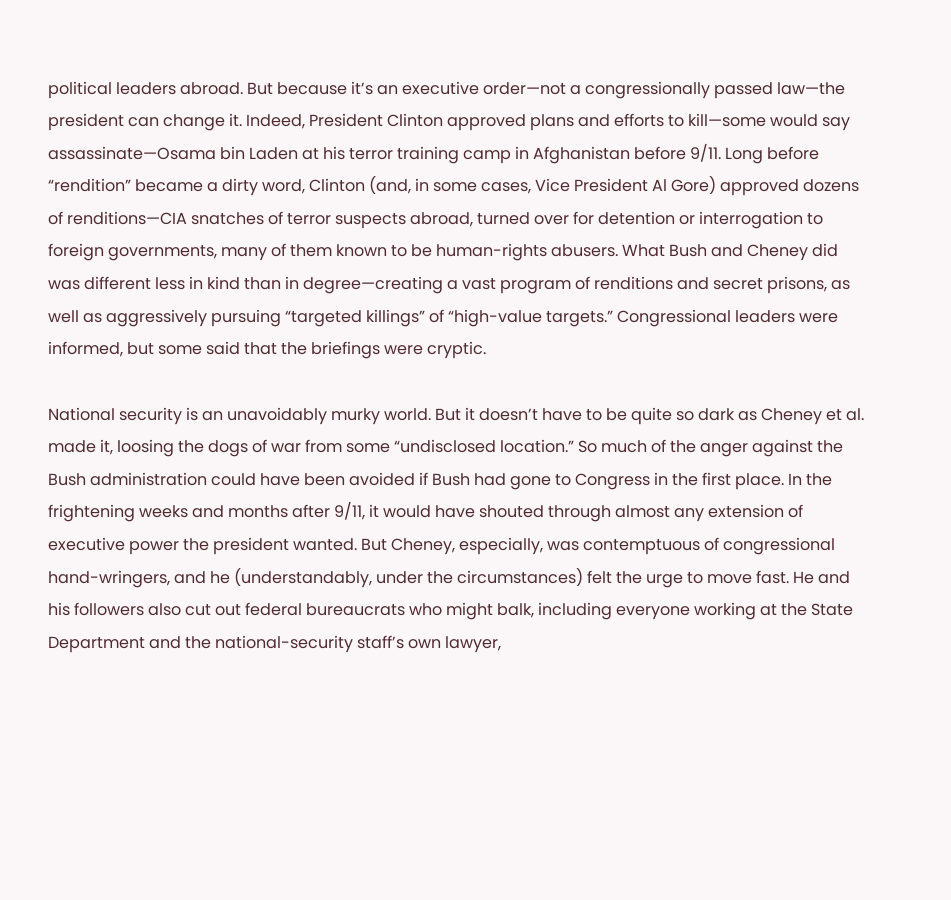political leaders abroad. But because it’s an executive order—not a congressionally passed law—the president can change it. Indeed, President Clinton approved plans and efforts to kill—some would say assassinate—Osama bin Laden at his terror training camp in Afghanistan before 9/11. Long before “rendition” became a dirty word, Clinton (and, in some cases, Vice President Al Gore) approved dozens of renditions—CIA snatches of terror suspects abroad, turned over for detention or interrogation to foreign governments, many of them known to be human-rights abusers. What Bush and Cheney did was different less in kind than in degree—creating a vast program of renditions and secret prisons, as well as aggressively pursuing “targeted killings” of “high-value targets.” Congressional leaders were informed, but some said that the briefings were cryptic.

National security is an unavoidably murky world. But it doesn’t have to be quite so dark as Cheney et al. made it, loosing the dogs of war from some “undisclosed location.” So much of the anger against the Bush administration could have been avoided if Bush had gone to Congress in the first place. In the frightening weeks and months after 9/11, it would have shouted through almost any extension of executive power the president wanted. But Cheney, especially, was contemptuous of congressional hand-wringers, and he (understandably, under the circumstances) felt the urge to move fast. He and his followers also cut out federal bureaucrats who might balk, including everyone working at the State Department and the national-security staff’s own lawyer,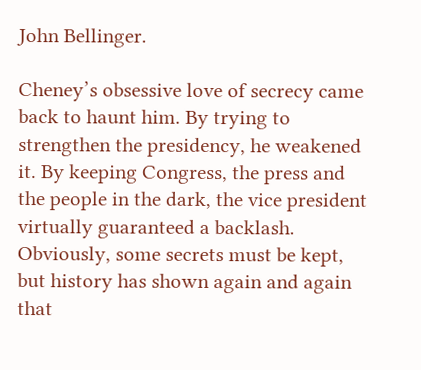John Bellinger.

Cheney’s obsessive love of secrecy came back to haunt him. By trying to strengthen the presidency, he weakened it. By keeping Congress, the press and the people in the dark, the vice president virtually guaranteed a backlash. Obviously, some secrets must be kept, but history has shown again and again that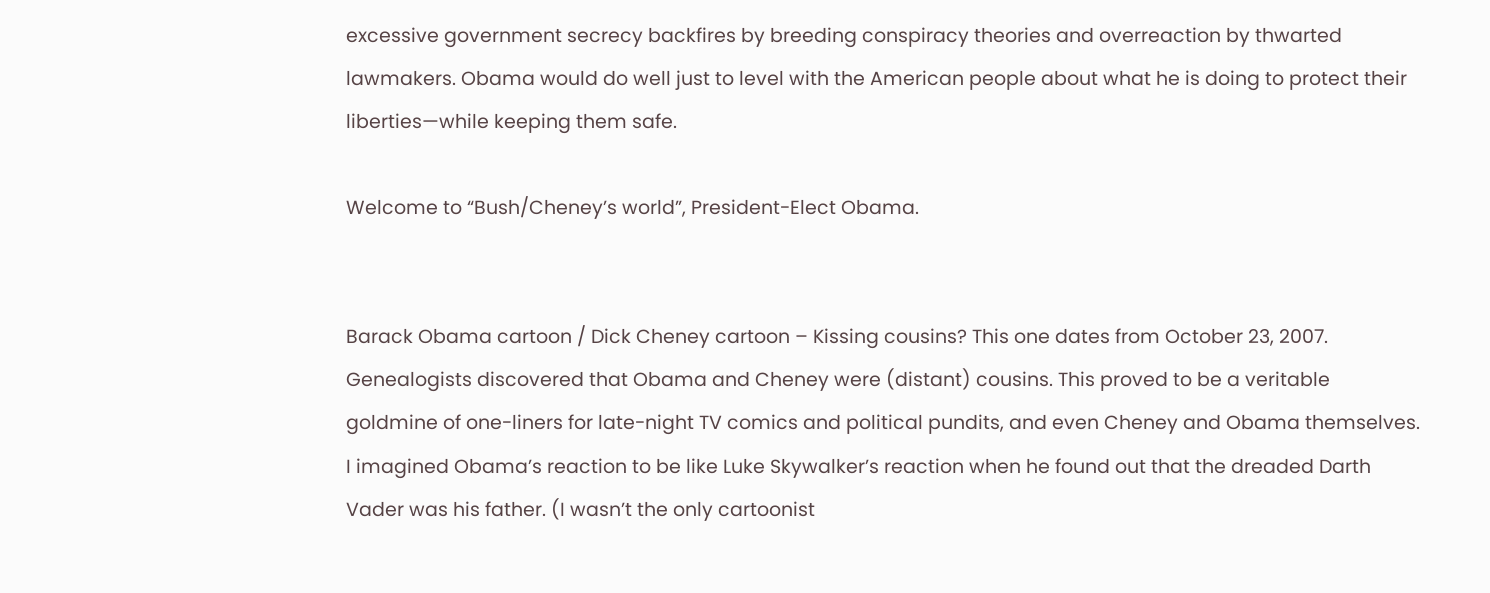excessive government secrecy backfires by breeding conspiracy theories and overreaction by thwarted lawmakers. Obama would do well just to level with the American people about what he is doing to protect their liberties—while keeping them safe.

Welcome to “Bush/Cheney’s world”, President-Elect Obama.


Barack Obama cartoon / Dick Cheney cartoon – Kissing cousins? This one dates from October 23, 2007. Genealogists discovered that Obama and Cheney were (distant) cousins. This proved to be a veritable goldmine of one-liners for late-night TV comics and political pundits, and even Cheney and Obama themselves. I imagined Obama’s reaction to be like Luke Skywalker’s reaction when he found out that the dreaded Darth Vader was his father. (I wasn’t the only cartoonist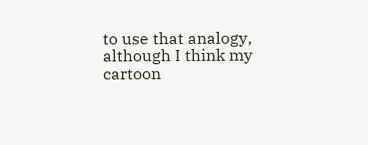to use that analogy, although I think my cartoon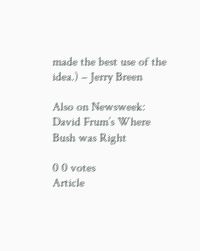made the best use of the idea.) – Jerry Breen

Also on Newsweek:
David Frum’s Where Bush was Right

0 0 votes
Article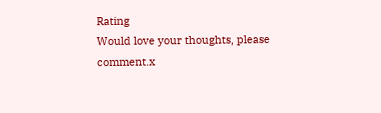Rating
Would love your thoughts, please comment.x